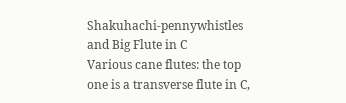Shakuhachi-pennywhistles and Big Flute in C
Various cane flutes: the top one is a transverse flute in C,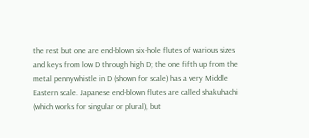the rest but one are end-blown six-hole flutes of warious sizes and keys from low D through high D; the one fifth up from the metal pennywhistle in D (shown for scale) has a very Middle Eastern scale. Japanese end-blown flutes are called shakuhachi (which works for singular or plural), but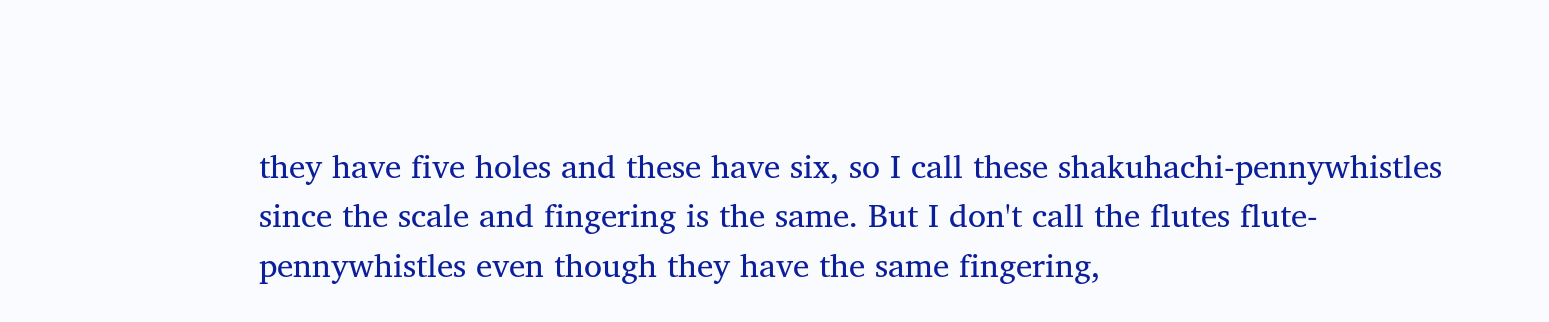they have five holes and these have six, so I call these shakuhachi-pennywhistles since the scale and fingering is the same. But I don't call the flutes flute-pennywhistles even though they have the same fingering,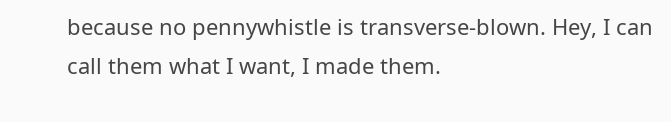because no pennywhistle is transverse-blown. Hey, I can call them what I want, I made them.